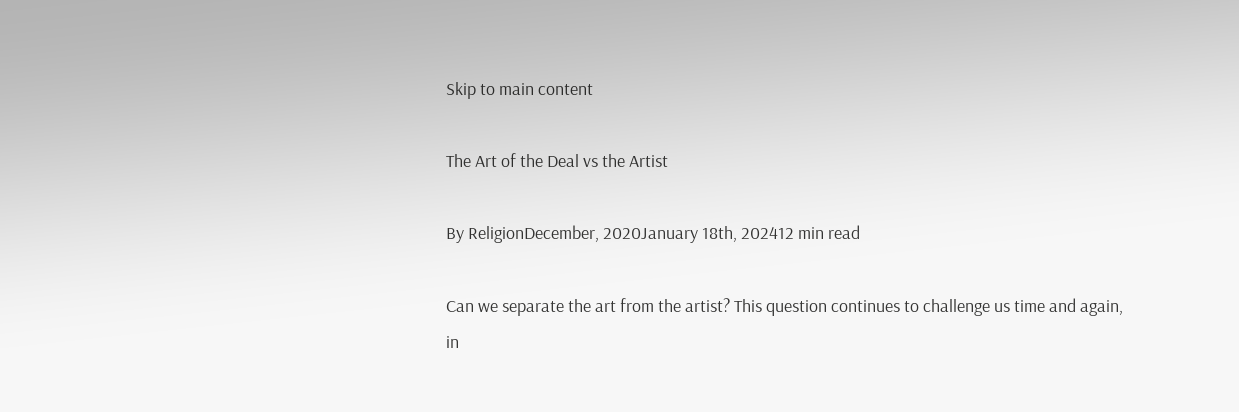Skip to main content

The Art of the Deal vs the Artist

By ReligionDecember, 2020January 18th, 202412 min read

Can we separate the art from the artist? This question continues to challenge us time and again, in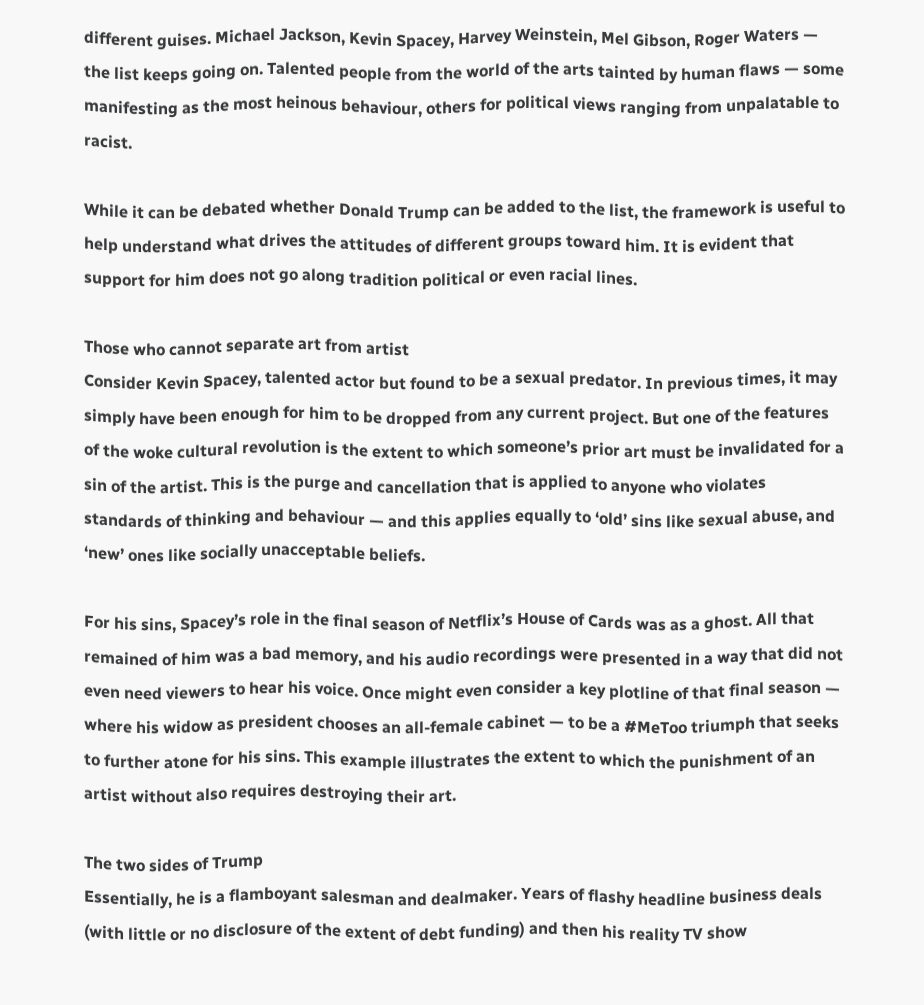different guises. Michael Jackson, Kevin Spacey, Harvey Weinstein, Mel Gibson, Roger Waters — the list keeps going on. Talented people from the world of the arts tainted by human flaws — some manifesting as the most heinous behaviour, others for political views ranging from unpalatable to racist.

While it can be debated whether Donald Trump can be added to the list, the framework is useful to help understand what drives the attitudes of different groups toward him. It is evident that support for him does not go along tradition political or even racial lines.

Those who cannot separate art from artist
Consider Kevin Spacey, talented actor but found to be a sexual predator. In previous times, it may simply have been enough for him to be dropped from any current project. But one of the features of the woke cultural revolution is the extent to which someone’s prior art must be invalidated for a sin of the artist. This is the purge and cancellation that is applied to anyone who violates standards of thinking and behaviour — and this applies equally to ‘old’ sins like sexual abuse, and ‘new’ ones like socially unacceptable beliefs.

For his sins, Spacey’s role in the final season of Netflix’s House of Cards was as a ghost. All that remained of him was a bad memory, and his audio recordings were presented in a way that did not even need viewers to hear his voice. Once might even consider a key plotline of that final season — where his widow as president chooses an all-female cabinet — to be a #MeToo triumph that seeks to further atone for his sins. This example illustrates the extent to which the punishment of an artist without also requires destroying their art.

The two sides of Trump
Essentially, he is a flamboyant salesman and dealmaker. Years of flashy headline business deals (with little or no disclosure of the extent of debt funding) and then his reality TV show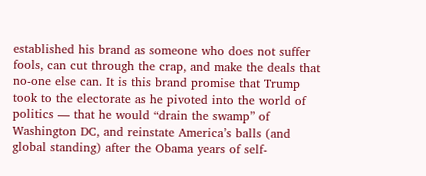established his brand as someone who does not suffer fools, can cut through the crap, and make the deals that no-one else can. It is this brand promise that Trump took to the electorate as he pivoted into the world of politics — that he would “drain the swamp” of Washington DC, and reinstate America’s balls (and global standing) after the Obama years of self-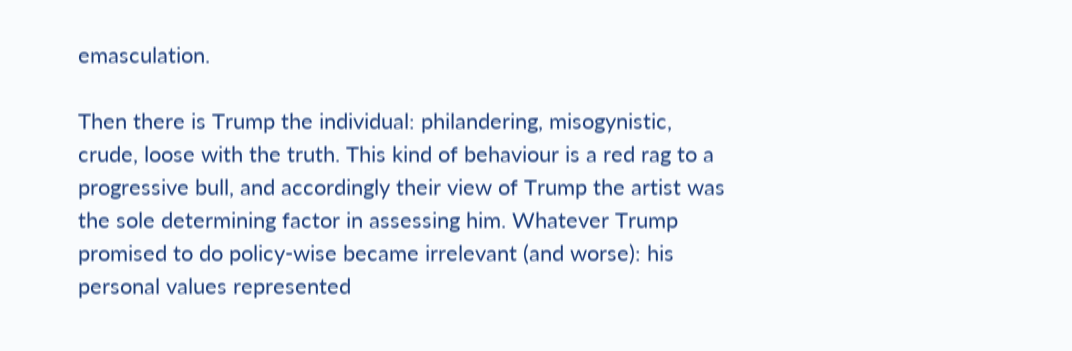emasculation.

Then there is Trump the individual: philandering, misogynistic, crude, loose with the truth. This kind of behaviour is a red rag to a progressive bull, and accordingly their view of Trump the artist was the sole determining factor in assessing him. Whatever Trump promised to do policy-wise became irrelevant (and worse): his personal values represented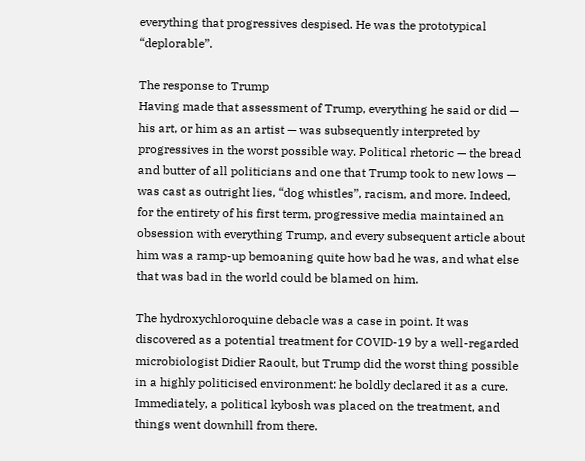everything that progressives despised. He was the prototypical “deplorable”.

The response to Trump
Having made that assessment of Trump, everything he said or did — his art, or him as an artist — was subsequently interpreted by progressives in the worst possible way. Political rhetoric — the bread and butter of all politicians and one that Trump took to new lows — was cast as outright lies, “dog whistles”, racism, and more. Indeed, for the entirety of his first term, progressive media maintained an obsession with everything Trump, and every subsequent article about him was a ramp-up bemoaning quite how bad he was, and what else that was bad in the world could be blamed on him.

The hydroxychloroquine debacle was a case in point. It was discovered as a potential treatment for COVID-19 by a well-regarded microbiologist Didier Raoult, but Trump did the worst thing possible in a highly politicised environment: he boldly declared it as a cure. Immediately, a political kybosh was placed on the treatment, and things went downhill from there.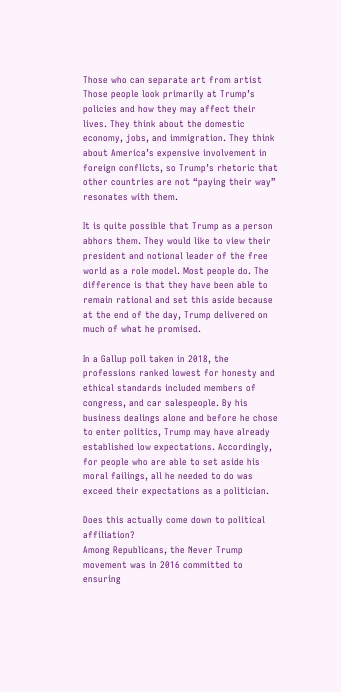Those who can separate art from artist
Those people look primarily at Trump’s policies and how they may affect their lives. They think about the domestic economy, jobs, and immigration. They think about America’s expensive involvement in foreign conflicts, so Trump’s rhetoric that other countries are not “paying their way” resonates with them.

It is quite possible that Trump as a person abhors them. They would like to view their president and notional leader of the free world as a role model. Most people do. The difference is that they have been able to remain rational and set this aside because at the end of the day, Trump delivered on much of what he promised.

In a Gallup poll taken in 2018, the professions ranked lowest for honesty and ethical standards included members of congress, and car salespeople. By his business dealings alone and before he chose to enter politics, Trump may have already established low expectations. Accordingly, for people who are able to set aside his moral failings, all he needed to do was exceed their expectations as a politician.

Does this actually come down to political affiliation?
Among Republicans, the Never Trump movement was in 2016 committed to ensuring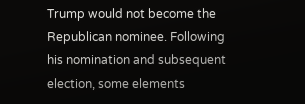Trump would not become the Republican nominee. Following his nomination and subsequent election, some elements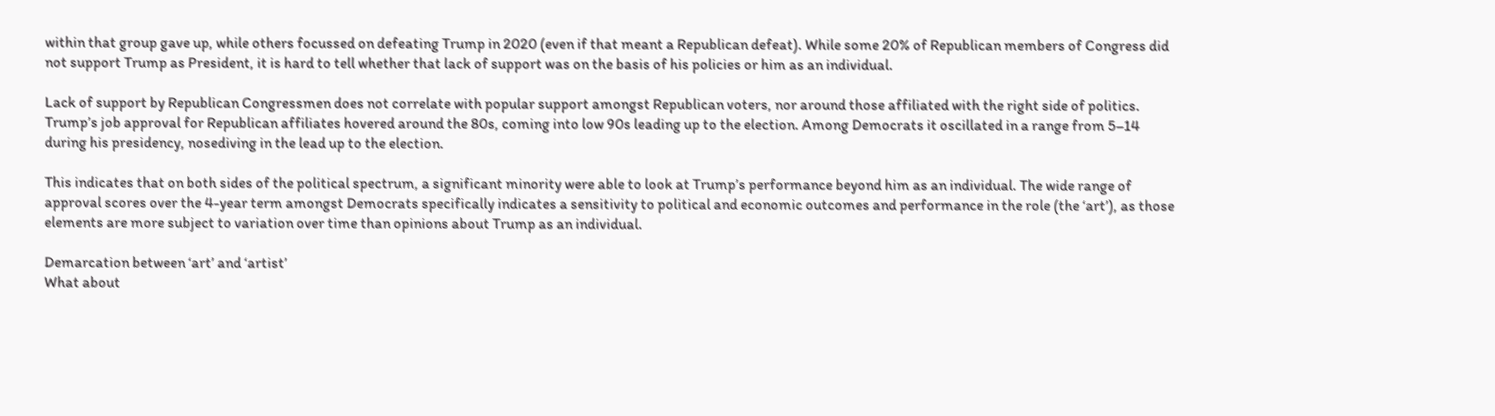within that group gave up, while others focussed on defeating Trump in 2020 (even if that meant a Republican defeat). While some 20% of Republican members of Congress did not support Trump as President, it is hard to tell whether that lack of support was on the basis of his policies or him as an individual.

Lack of support by Republican Congressmen does not correlate with popular support amongst Republican voters, nor around those affiliated with the right side of politics. Trump’s job approval for Republican affiliates hovered around the 80s, coming into low 90s leading up to the election. Among Democrats it oscillated in a range from 5–14 during his presidency, nosediving in the lead up to the election.

This indicates that on both sides of the political spectrum, a significant minority were able to look at Trump’s performance beyond him as an individual. The wide range of approval scores over the 4-year term amongst Democrats specifically indicates a sensitivity to political and economic outcomes and performance in the role (the ‘art’), as those elements are more subject to variation over time than opinions about Trump as an individual.

Demarcation between ‘art’ and ‘artist’
What about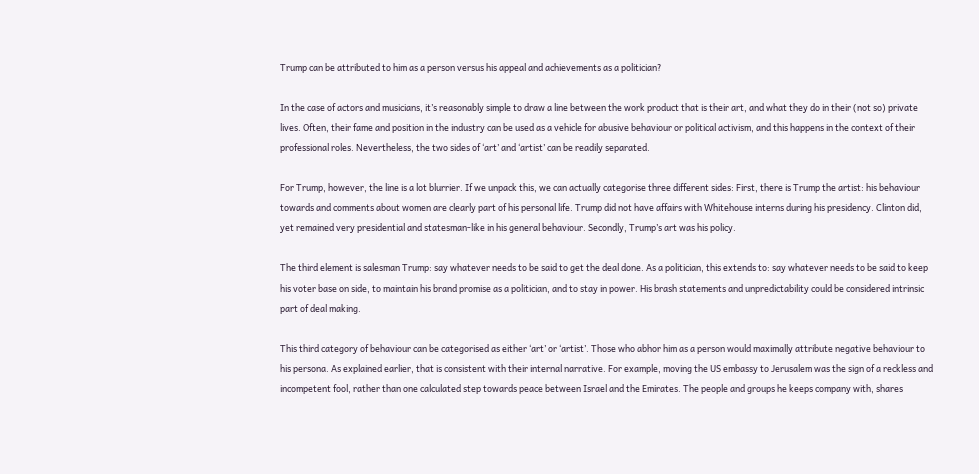Trump can be attributed to him as a person versus his appeal and achievements as a politician?

In the case of actors and musicians, it’s reasonably simple to draw a line between the work product that is their art, and what they do in their (not so) private lives. Often, their fame and position in the industry can be used as a vehicle for abusive behaviour or political activism, and this happens in the context of their professional roles. Nevertheless, the two sides of ‘art’ and ‘artist’ can be readily separated.

For Trump, however, the line is a lot blurrier. If we unpack this, we can actually categorise three different sides: First, there is Trump the artist: his behaviour towards and comments about women are clearly part of his personal life. Trump did not have affairs with Whitehouse interns during his presidency. Clinton did, yet remained very presidential and statesman-like in his general behaviour. Secondly, Trump’s art was his policy.

The third element is salesman Trump: say whatever needs to be said to get the deal done. As a politician, this extends to: say whatever needs to be said to keep his voter base on side, to maintain his brand promise as a politician, and to stay in power. His brash statements and unpredictability could be considered intrinsic part of deal making.

This third category of behaviour can be categorised as either ‘art’ or ‘artist’. Those who abhor him as a person would maximally attribute negative behaviour to his persona. As explained earlier, that is consistent with their internal narrative. For example, moving the US embassy to Jerusalem was the sign of a reckless and incompetent fool, rather than one calculated step towards peace between Israel and the Emirates. The people and groups he keeps company with, shares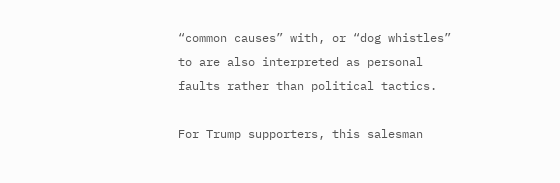“common causes” with, or “dog whistles” to are also interpreted as personal faults rather than political tactics.

For Trump supporters, this salesman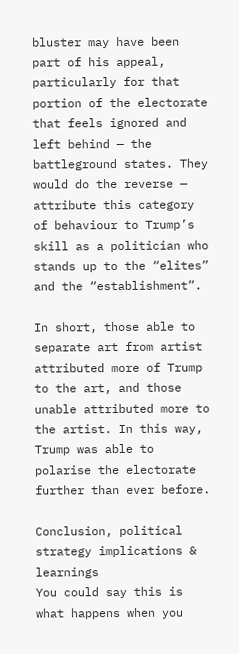bluster may have been part of his appeal, particularly for that portion of the electorate that feels ignored and left behind — the battleground states. They would do the reverse — attribute this category of behaviour to Trump’s skill as a politician who stands up to the “elites” and the “establishment”.

In short, those able to separate art from artist attributed more of Trump to the art, and those unable attributed more to the artist. In this way, Trump was able to polarise the electorate further than ever before.

Conclusion, political strategy implications & learnings
You could say this is what happens when you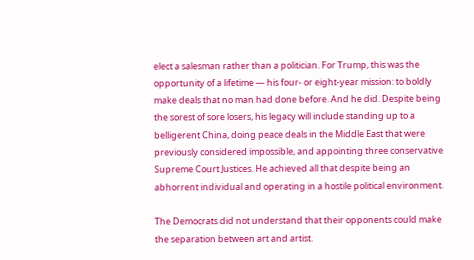elect a salesman rather than a politician. For Trump, this was the opportunity of a lifetime — his four- or eight-year mission: to boldly make deals that no man had done before. And he did. Despite being the sorest of sore losers, his legacy will include standing up to a belligerent China, doing peace deals in the Middle East that were previously considered impossible, and appointing three conservative Supreme Court Justices. He achieved all that despite being an abhorrent individual and operating in a hostile political environment.

The Democrats did not understand that their opponents could make the separation between art and artist.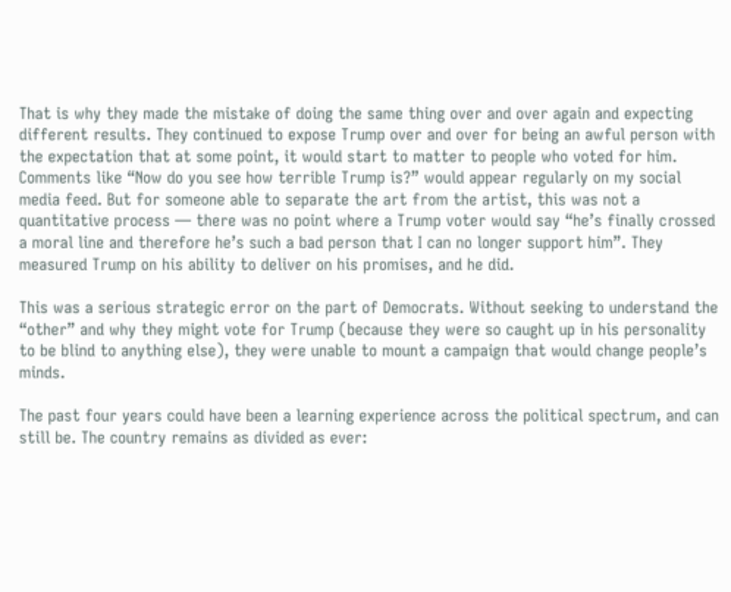That is why they made the mistake of doing the same thing over and over again and expecting different results. They continued to expose Trump over and over for being an awful person with the expectation that at some point, it would start to matter to people who voted for him. Comments like “Now do you see how terrible Trump is?” would appear regularly on my social media feed. But for someone able to separate the art from the artist, this was not a quantitative process — there was no point where a Trump voter would say “he’s finally crossed a moral line and therefore he’s such a bad person that I can no longer support him”. They measured Trump on his ability to deliver on his promises, and he did.

This was a serious strategic error on the part of Democrats. Without seeking to understand the “other” and why they might vote for Trump (because they were so caught up in his personality to be blind to anything else), they were unable to mount a campaign that would change people’s minds.

The past four years could have been a learning experience across the political spectrum, and can still be. The country remains as divided as ever: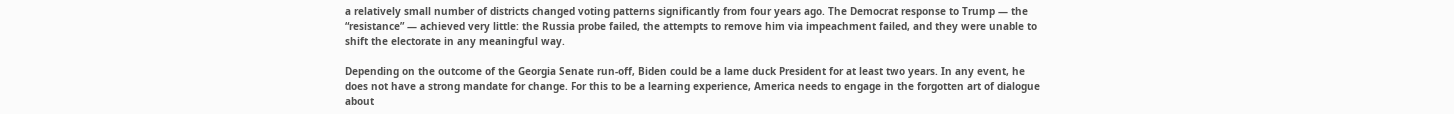a relatively small number of districts changed voting patterns significantly from four years ago. The Democrat response to Trump — the “resistance” — achieved very little: the Russia probe failed, the attempts to remove him via impeachment failed, and they were unable to shift the electorate in any meaningful way.

Depending on the outcome of the Georgia Senate run-off, Biden could be a lame duck President for at least two years. In any event, he does not have a strong mandate for change. For this to be a learning experience, America needs to engage in the forgotten art of dialogue about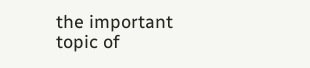the important topic of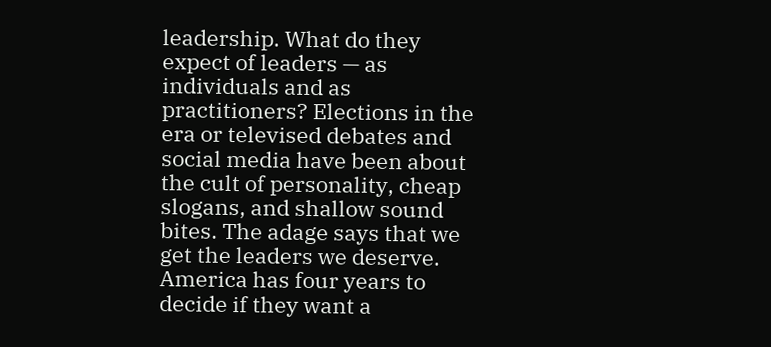leadership. What do they expect of leaders — as individuals and as practitioners? Elections in the era or televised debates and social media have been about the cult of personality, cheap slogans, and shallow sound bites. The adage says that we get the leaders we deserve. America has four years to decide if they want a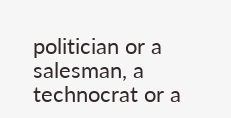politician or a salesman, a technocrat or a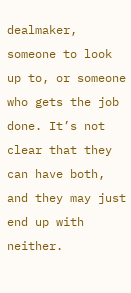dealmaker, someone to look up to, or someone who gets the job done. It’s not clear that they can have both, and they may just end up with neither.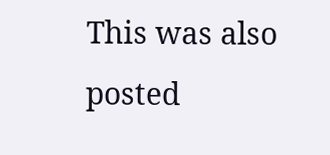This was also posted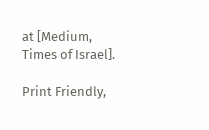at [Medium, Times of Israel].

Print Friendly,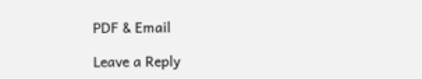PDF & Email

Leave a Reply